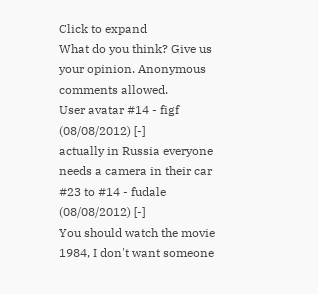Click to expand
What do you think? Give us your opinion. Anonymous comments allowed.
User avatar #14 - figf (08/08/2012) [-]
actually in Russia everyone needs a camera in their car
#23 to #14 - fudale (08/08/2012) [-]
You should watch the movie 1984, I don't want someone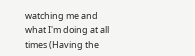watching me and what I'm doing at all times (Having the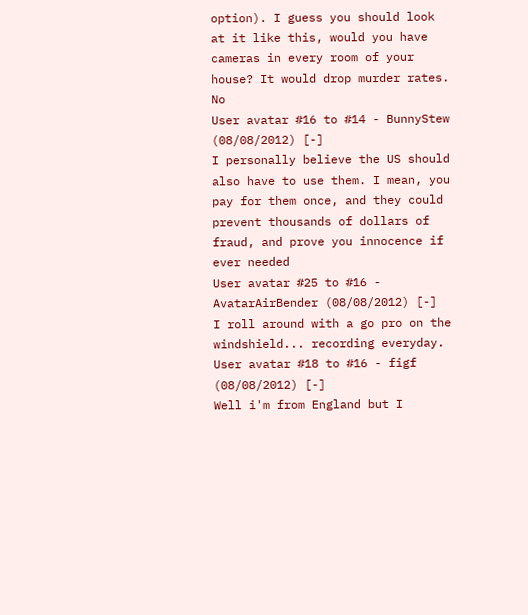option). I guess you should look at it like this, would you have cameras in every room of your house? It would drop murder rates. No
User avatar #16 to #14 - BunnyStew (08/08/2012) [-]
I personally believe the US should also have to use them. I mean, you pay for them once, and they could prevent thousands of dollars of fraud, and prove you innocence if ever needed
User avatar #25 to #16 - AvatarAirBender (08/08/2012) [-]
I roll around with a go pro on the windshield... recording everyday.
User avatar #18 to #16 - figf (08/08/2012) [-]
Well i'm from England but I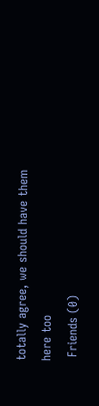totally agree, we should have them here too
 Friends (0)